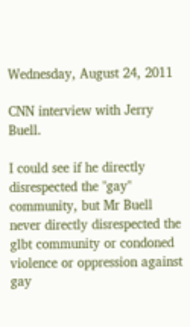Wednesday, August 24, 2011

CNN interview with Jerry Buell.

I could see if he directly disrespected the "gay" community, but Mr Buell never directly disrespected the glbt community or condoned violence or oppression against gay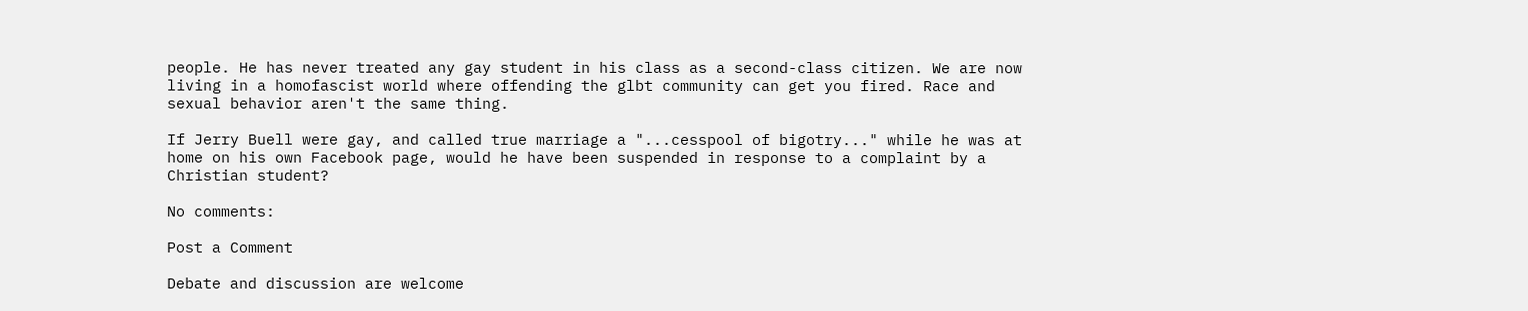people. He has never treated any gay student in his class as a second-class citizen. We are now living in a homofascist world where offending the glbt community can get you fired. Race and sexual behavior aren't the same thing.

If Jerry Buell were gay, and called true marriage a "...cesspool of bigotry..." while he was at home on his own Facebook page, would he have been suspended in response to a complaint by a Christian student?

No comments:

Post a Comment

Debate and discussion are welcome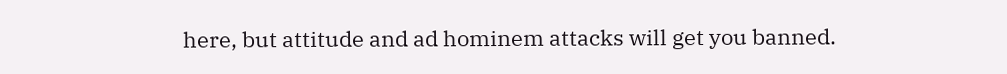here, but attitude and ad hominem attacks will get you banned.